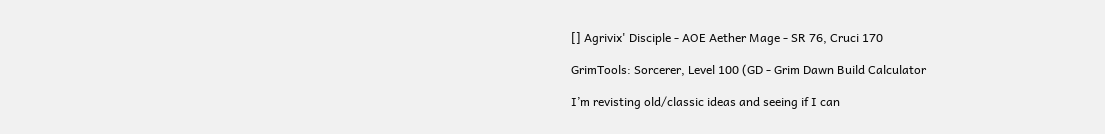[] Agrivix' Disciple - AOE Aether Mage - SR 76, Cruci 170

GrimTools: Sorcerer, Level 100 (GD - Grim Dawn Build Calculator

I’m revisting old/classic ideas and seeing if I can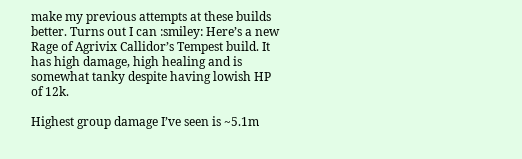make my previous attempts at these builds better. Turns out I can :smiley: Here’s a new Rage of Agrivix Callidor’s Tempest build. It has high damage, high healing and is somewhat tanky despite having lowish HP of 12k.

Highest group damage I’ve seen is ~5.1m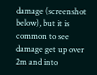damage (screenshot below), but it is common to see damage get up over 2m and into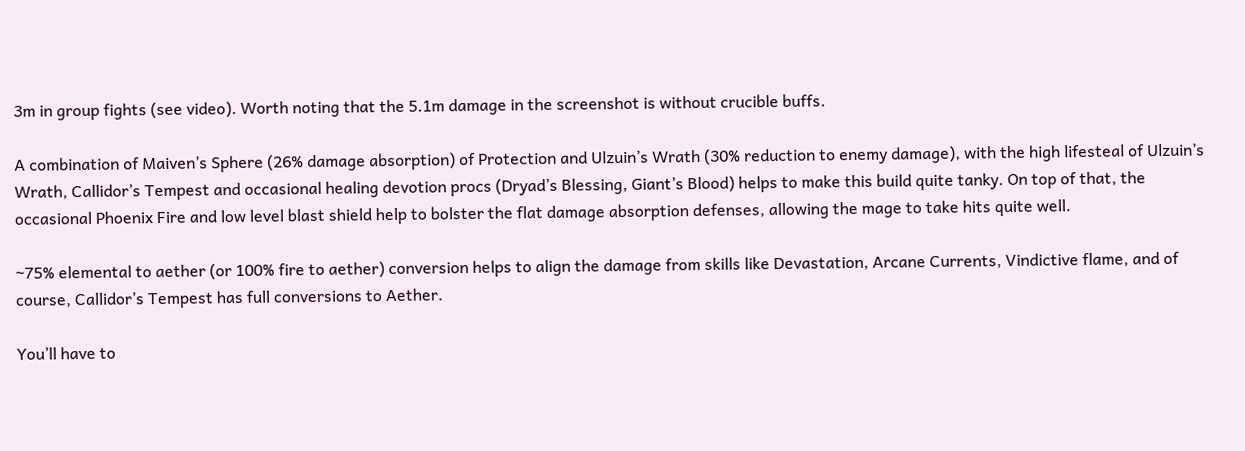3m in group fights (see video). Worth noting that the 5.1m damage in the screenshot is without crucible buffs.

A combination of Maiven’s Sphere (26% damage absorption) of Protection and Ulzuin’s Wrath (30% reduction to enemy damage), with the high lifesteal of Ulzuin’s Wrath, Callidor’s Tempest and occasional healing devotion procs (Dryad’s Blessing, Giant’s Blood) helps to make this build quite tanky. On top of that, the occasional Phoenix Fire and low level blast shield help to bolster the flat damage absorption defenses, allowing the mage to take hits quite well.

~75% elemental to aether (or 100% fire to aether) conversion helps to align the damage from skills like Devastation, Arcane Currents, Vindictive flame, and of course, Callidor’s Tempest has full conversions to Aether.

You’ll have to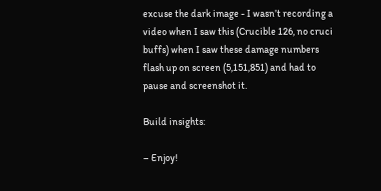excuse the dark image - I wasn’t recording a video when I saw this (Crucible 126, no cruci buffs) when I saw these damage numbers flash up on screen (5,151,851) and had to pause and screenshot it.

Build insights:

– Enjoy!